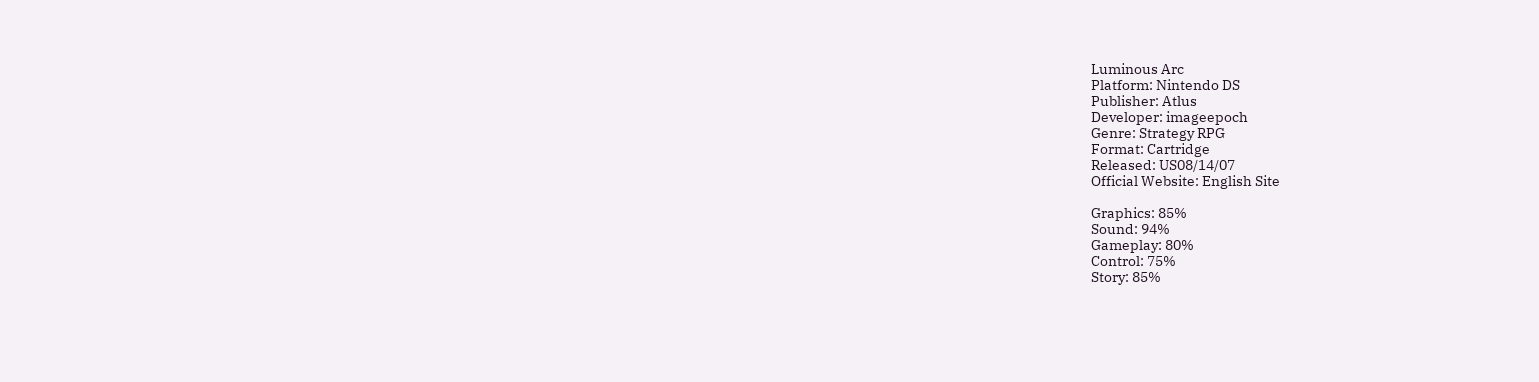Luminous Arc
Platform: Nintendo DS
Publisher: Atlus
Developer: imageepoch
Genre: Strategy RPG
Format: Cartridge
Released: US08/14/07
Official Website: English Site

Graphics: 85%
Sound: 94%
Gameplay: 80%
Control: 75%
Story: 85%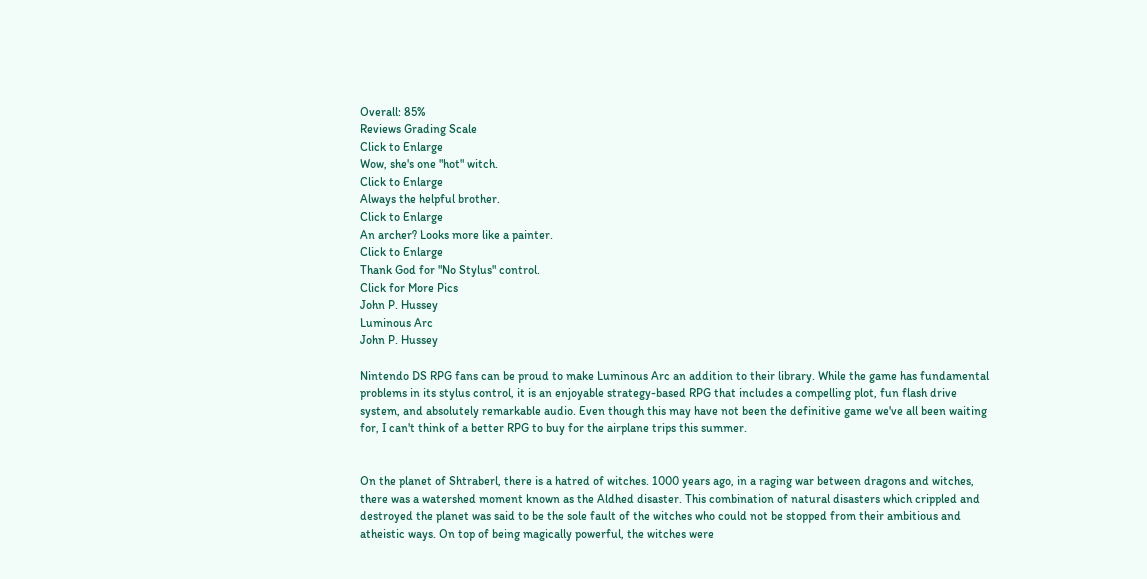Overall: 85%
Reviews Grading Scale
Click to Enlarge
Wow, she's one "hot" witch.
Click to Enlarge
Always the helpful brother.
Click to Enlarge
An archer? Looks more like a painter.
Click to Enlarge
Thank God for "No Stylus" control.
Click for More Pics
John P. Hussey
Luminous Arc
John P. Hussey

Nintendo DS RPG fans can be proud to make Luminous Arc an addition to their library. While the game has fundamental problems in its stylus control, it is an enjoyable strategy-based RPG that includes a compelling plot, fun flash drive system, and absolutely remarkable audio. Even though this may have not been the definitive game we've all been waiting for, I can't think of a better RPG to buy for the airplane trips this summer.


On the planet of Shtraberl, there is a hatred of witches. 1000 years ago, in a raging war between dragons and witches, there was a watershed moment known as the Aldhed disaster. This combination of natural disasters which crippled and destroyed the planet was said to be the sole fault of the witches who could not be stopped from their ambitious and atheistic ways. On top of being magically powerful, the witches were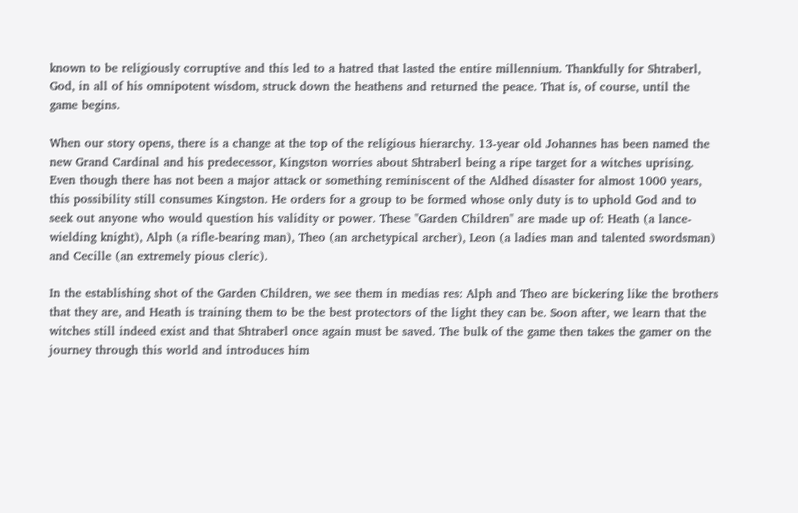known to be religiously corruptive and this led to a hatred that lasted the entire millennium. Thankfully for Shtraberl, God, in all of his omnipotent wisdom, struck down the heathens and returned the peace. That is, of course, until the game begins.

When our story opens, there is a change at the top of the religious hierarchy. 13-year old Johannes has been named the new Grand Cardinal and his predecessor, Kingston worries about Shtraberl being a ripe target for a witches uprising. Even though there has not been a major attack or something reminiscent of the Aldhed disaster for almost 1000 years, this possibility still consumes Kingston. He orders for a group to be formed whose only duty is to uphold God and to seek out anyone who would question his validity or power. These "Garden Children" are made up of: Heath (a lance-wielding knight), Alph (a rifle-bearing man), Theo (an archetypical archer), Leon (a ladies man and talented swordsman) and Cecille (an extremely pious cleric).

In the establishing shot of the Garden Children, we see them in medias res: Alph and Theo are bickering like the brothers that they are, and Heath is training them to be the best protectors of the light they can be. Soon after, we learn that the witches still indeed exist and that Shtraberl once again must be saved. The bulk of the game then takes the gamer on the journey through this world and introduces him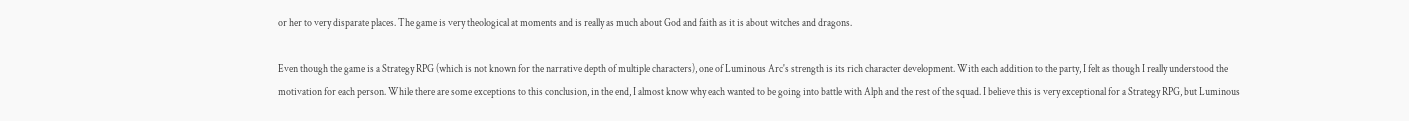or her to very disparate places. The game is very theological at moments and is really as much about God and faith as it is about witches and dragons.

Even though the game is a Strategy RPG (which is not known for the narrative depth of multiple characters), one of Luminous Arc's strength is its rich character development. With each addition to the party, I felt as though I really understood the motivation for each person. While there are some exceptions to this conclusion, in the end, I almost know why each wanted to be going into battle with Alph and the rest of the squad. I believe this is very exceptional for a Strategy RPG, but Luminous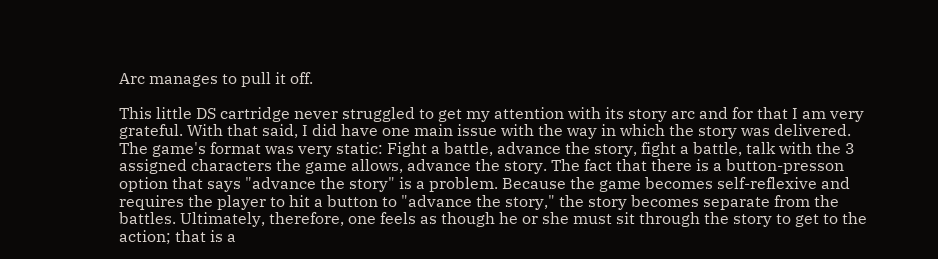Arc manages to pull it off.

This little DS cartridge never struggled to get my attention with its story arc and for that I am very grateful. With that said, I did have one main issue with the way in which the story was delivered. The game's format was very static: Fight a battle, advance the story, fight a battle, talk with the 3 assigned characters the game allows, advance the story. The fact that there is a button-presson option that says "advance the story" is a problem. Because the game becomes self-reflexive and requires the player to hit a button to "advance the story," the story becomes separate from the battles. Ultimately, therefore, one feels as though he or she must sit through the story to get to the action; that is a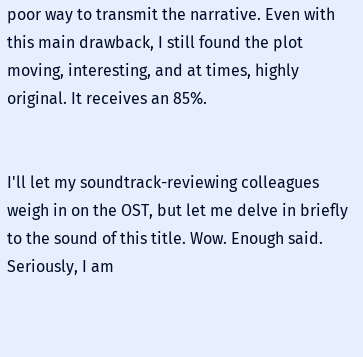poor way to transmit the narrative. Even with this main drawback, I still found the plot moving, interesting, and at times, highly original. It receives an 85%.


I'll let my soundtrack-reviewing colleagues weigh in on the OST, but let me delve in briefly to the sound of this title. Wow. Enough said. Seriously, I am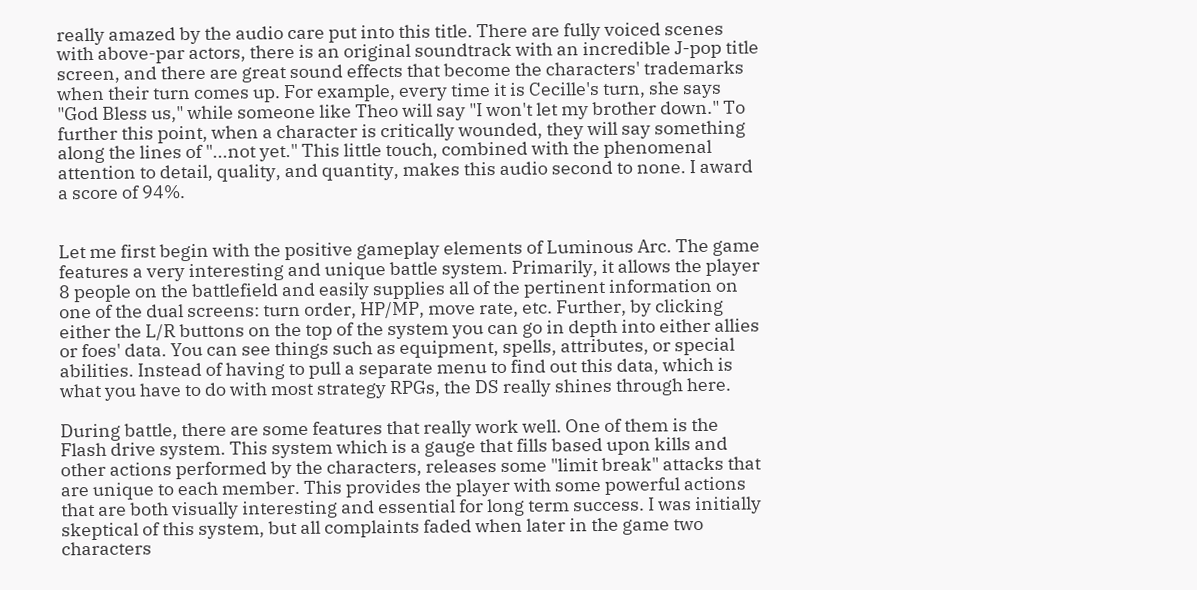really amazed by the audio care put into this title. There are fully voiced scenes with above-par actors, there is an original soundtrack with an incredible J-pop title screen, and there are great sound effects that become the characters' trademarks when their turn comes up. For example, every time it is Cecille's turn, she says "God Bless us," while someone like Theo will say "I won't let my brother down." To further this point, when a character is critically wounded, they will say something along the lines of "...not yet." This little touch, combined with the phenomenal attention to detail, quality, and quantity, makes this audio second to none. I award a score of 94%.


Let me first begin with the positive gameplay elements of Luminous Arc. The game features a very interesting and unique battle system. Primarily, it allows the player 8 people on the battlefield and easily supplies all of the pertinent information on one of the dual screens: turn order, HP/MP, move rate, etc. Further, by clicking either the L/R buttons on the top of the system you can go in depth into either allies or foes' data. You can see things such as equipment, spells, attributes, or special abilities. Instead of having to pull a separate menu to find out this data, which is what you have to do with most strategy RPGs, the DS really shines through here.

During battle, there are some features that really work well. One of them is the Flash drive system. This system which is a gauge that fills based upon kills and other actions performed by the characters, releases some "limit break" attacks that are unique to each member. This provides the player with some powerful actions that are both visually interesting and essential for long term success. I was initially skeptical of this system, but all complaints faded when later in the game two characters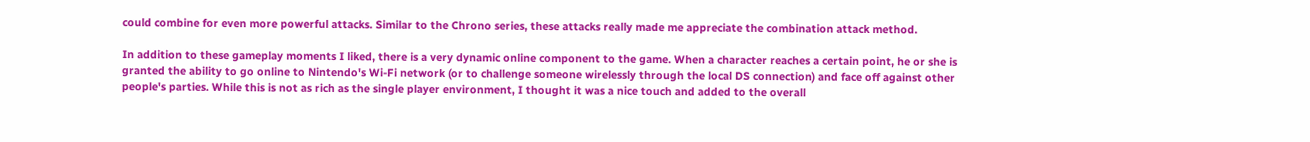could combine for even more powerful attacks. Similar to the Chrono series, these attacks really made me appreciate the combination attack method.

In addition to these gameplay moments I liked, there is a very dynamic online component to the game. When a character reaches a certain point, he or she is granted the ability to go online to Nintendo's Wi-Fi network (or to challenge someone wirelessly through the local DS connection) and face off against other people's parties. While this is not as rich as the single player environment, I thought it was a nice touch and added to the overall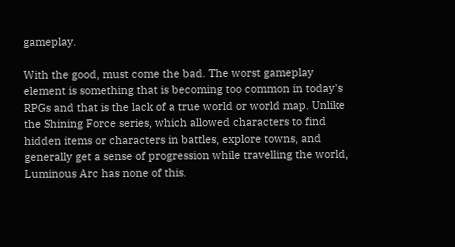gameplay.

With the good, must come the bad. The worst gameplay element is something that is becoming too common in today's RPGs and that is the lack of a true world or world map. Unlike the Shining Force series, which allowed characters to find hidden items or characters in battles, explore towns, and generally get a sense of progression while travelling the world, Luminous Arc has none of this.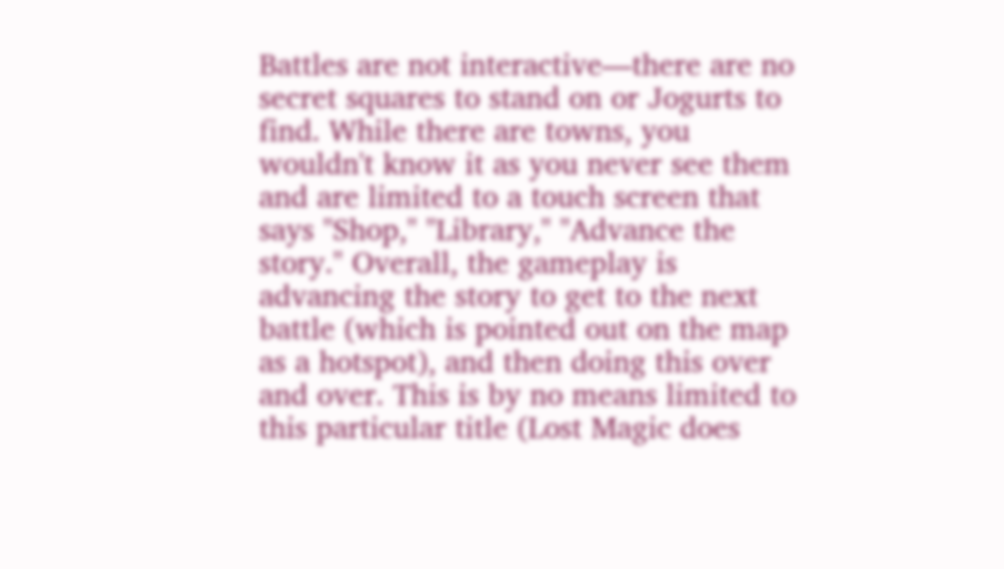Battles are not interactive—there are no secret squares to stand on or Jogurts to find. While there are towns, you wouldn't know it as you never see them and are limited to a touch screen that says "Shop," "Library," "Advance the story." Overall, the gameplay is advancing the story to get to the next battle (which is pointed out on the map as a hotspot), and then doing this over and over. This is by no means limited to this particular title (Lost Magic does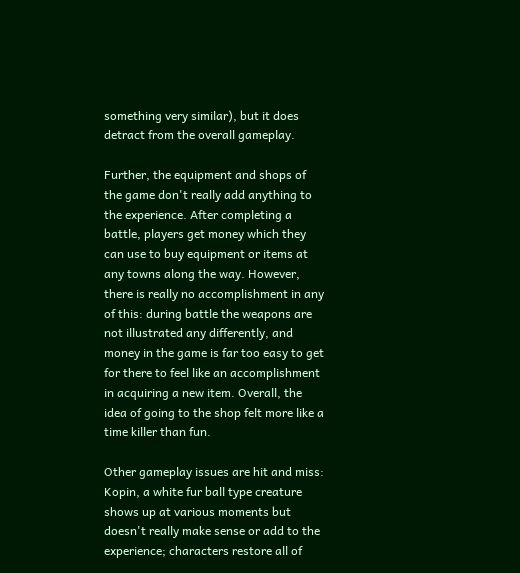something very similar), but it does detract from the overall gameplay.

Further, the equipment and shops of the game don't really add anything to the experience. After completing a battle, players get money which they can use to buy equipment or items at any towns along the way. However, there is really no accomplishment in any of this: during battle the weapons are not illustrated any differently, and money in the game is far too easy to get for there to feel like an accomplishment in acquiring a new item. Overall, the idea of going to the shop felt more like a time killer than fun.

Other gameplay issues are hit and miss: Kopin, a white fur ball type creature shows up at various moments but doesn't really make sense or add to the experience; characters restore all of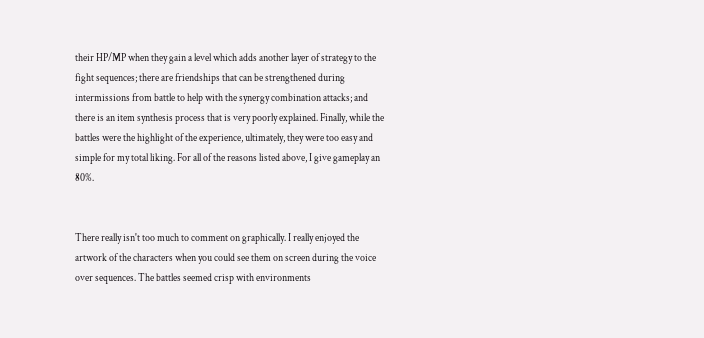their HP/MP when they gain a level which adds another layer of strategy to the fight sequences; there are friendships that can be strengthened during intermissions from battle to help with the synergy combination attacks; and there is an item synthesis process that is very poorly explained. Finally, while the battles were the highlight of the experience, ultimately, they were too easy and simple for my total liking. For all of the reasons listed above, I give gameplay an 80%.


There really isn't too much to comment on graphically. I really enjoyed the artwork of the characters when you could see them on screen during the voice over sequences. The battles seemed crisp with environments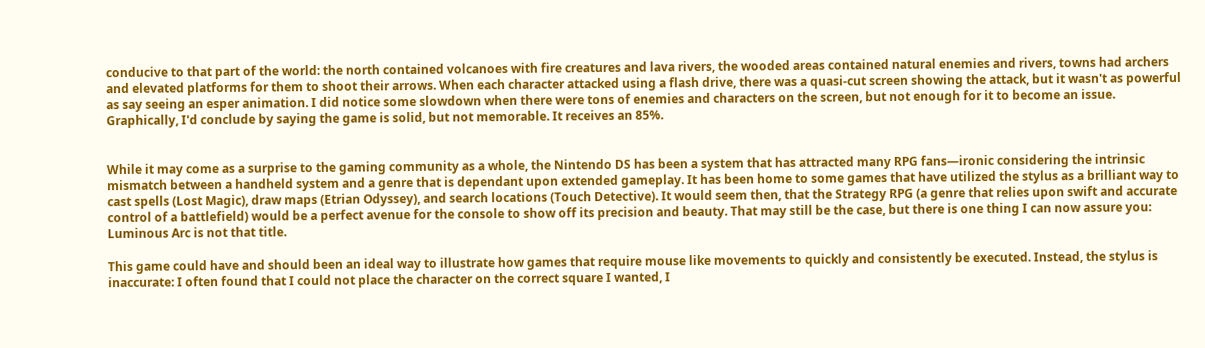conducive to that part of the world: the north contained volcanoes with fire creatures and lava rivers, the wooded areas contained natural enemies and rivers, towns had archers and elevated platforms for them to shoot their arrows. When each character attacked using a flash drive, there was a quasi-cut screen showing the attack, but it wasn't as powerful as say seeing an esper animation. I did notice some slowdown when there were tons of enemies and characters on the screen, but not enough for it to become an issue. Graphically, I'd conclude by saying the game is solid, but not memorable. It receives an 85%.


While it may come as a surprise to the gaming community as a whole, the Nintendo DS has been a system that has attracted many RPG fans—ironic considering the intrinsic mismatch between a handheld system and a genre that is dependant upon extended gameplay. It has been home to some games that have utilized the stylus as a brilliant way to cast spells (Lost Magic), draw maps (Etrian Odyssey), and search locations (Touch Detective). It would seem then, that the Strategy RPG (a genre that relies upon swift and accurate control of a battlefield) would be a perfect avenue for the console to show off its precision and beauty. That may still be the case, but there is one thing I can now assure you: Luminous Arc is not that title.

This game could have and should been an ideal way to illustrate how games that require mouse like movements to quickly and consistently be executed. Instead, the stylus is inaccurate: I often found that I could not place the character on the correct square I wanted, I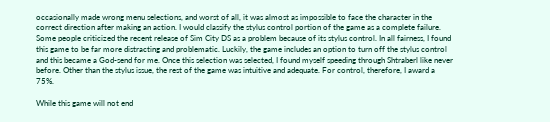occasionally made wrong menu selections, and worst of all, it was almost as impossible to face the character in the correct direction after making an action. I would classify the stylus control portion of the game as a complete failure. Some people criticized the recent release of Sim City DS as a problem because of its stylus control. In all fairness, I found this game to be far more distracting and problematic. Luckily, the game includes an option to turn off the stylus control and this became a God-send for me. Once this selection was selected, I found myself speeding through Shtraberl like never before. Other than the stylus issue, the rest of the game was intuitive and adequate. For control, therefore, I award a 75%.

While this game will not end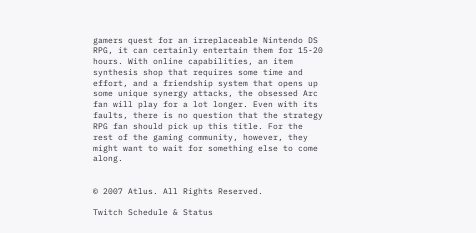gamers quest for an irreplaceable Nintendo DS RPG, it can certainly entertain them for 15-20 hours. With online capabilities, an item synthesis shop that requires some time and effort, and a friendship system that opens up some unique synergy attacks, the obsessed Arc fan will play for a lot longer. Even with its faults, there is no question that the strategy RPG fan should pick up this title. For the rest of the gaming community, however, they might want to wait for something else to come along.


© 2007 Atlus. All Rights Reserved.

Twitch Schedule & Status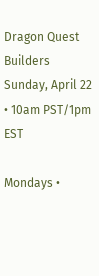Dragon Quest Builders
Sunday, April 22 • 10am PST/1pm EST

Mondays •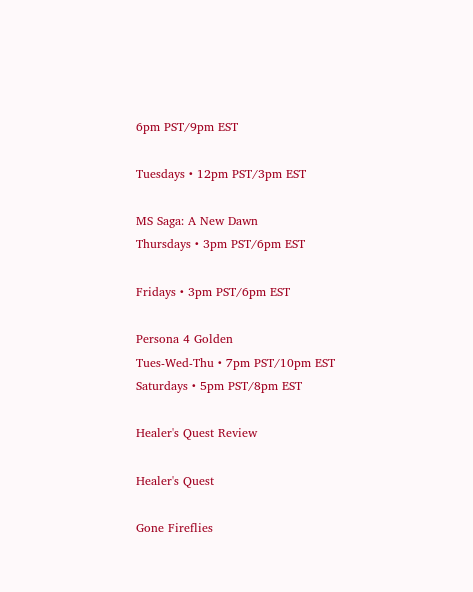6pm PST/9pm EST

Tuesdays • 12pm PST/3pm EST

MS Saga: A New Dawn
Thursdays • 3pm PST/6pm EST

Fridays • 3pm PST/6pm EST

Persona 4 Golden
Tues-Wed-Thu • 7pm PST/10pm EST
Saturdays • 5pm PST/8pm EST

Healer's Quest Review

Healer's Quest

Gone Fireflies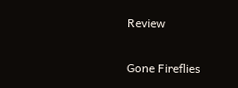Review

Gone Fireflies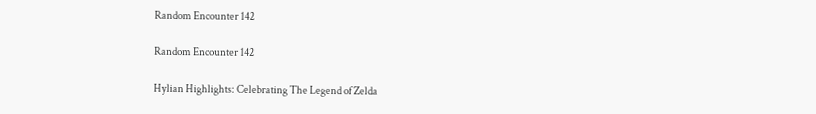Random Encounter 142

Random Encounter 142

Hylian Highlights: Celebrating The Legend of Zelda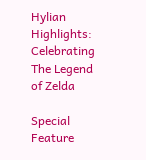Hylian Highlights: Celebrating The Legend of Zelda

Special Feature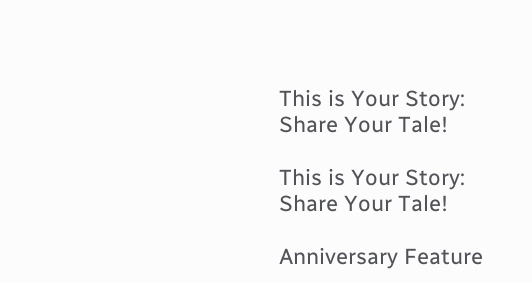This is Your Story: Share Your Tale!

This is Your Story: Share Your Tale!

Anniversary Feature